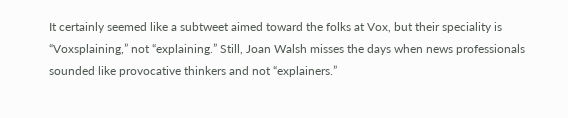It certainly seemed like a subtweet aimed toward the folks at Vox, but their speciality is “Voxsplaining,” not “explaining.” Still, Joan Walsh misses the days when news professionals sounded like provocative thinkers and not “explainers.”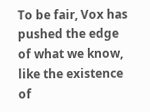To be fair, Vox has pushed the edge of what we know, like the existence of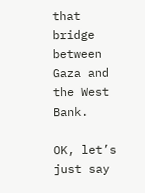that bridge between Gaza and the West Bank.

OK, let’s just say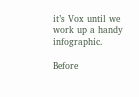it’s Vox until we work up a handy infographic.

Before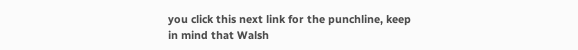you click this next link for the punchline, keep in mind that Walsh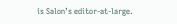is Salon’s editor-at-large.